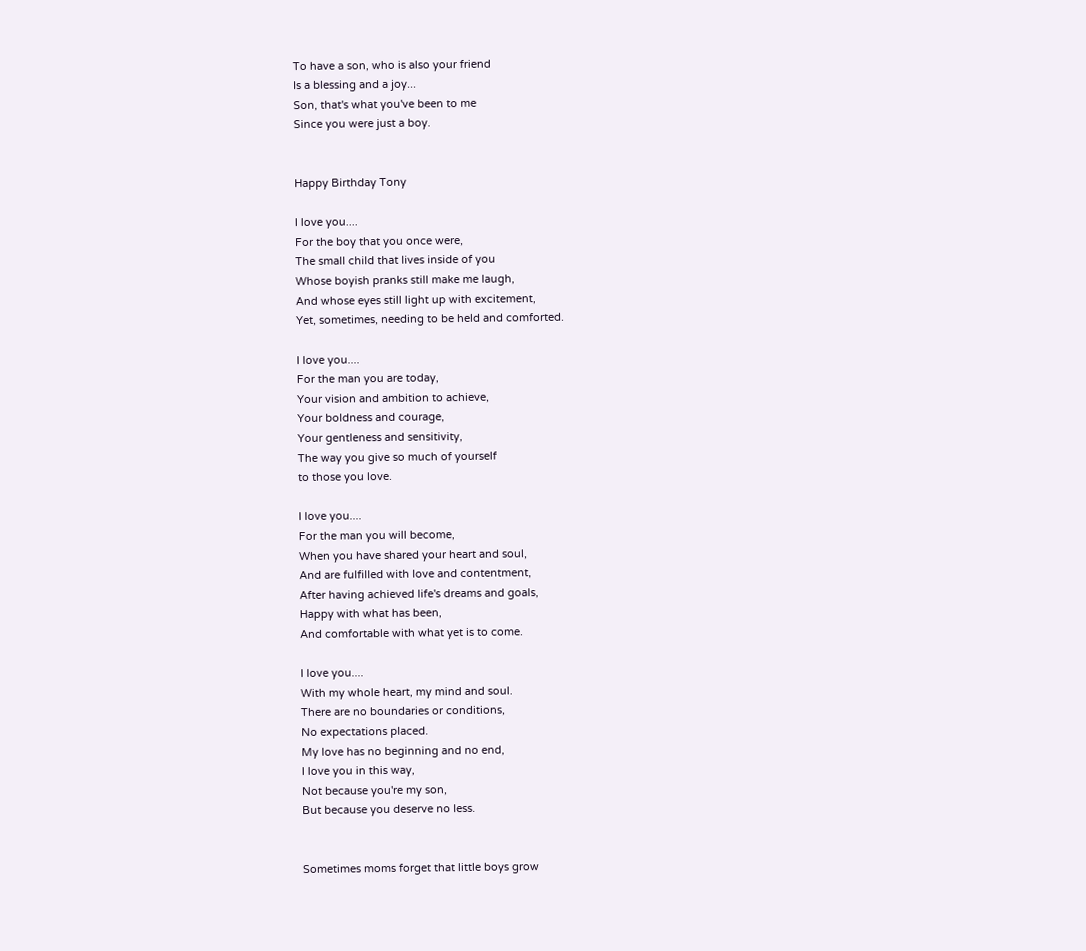To have a son, who is also your friend
Is a blessing and a joy...
Son, that's what you've been to me
Since you were just a boy.


Happy Birthday Tony

I love you....
For the boy that you once were,
The small child that lives inside of you
Whose boyish pranks still make me laugh,
And whose eyes still light up with excitement,
Yet, sometimes, needing to be held and comforted.

I love you....
For the man you are today,
Your vision and ambition to achieve,
Your boldness and courage,
Your gentleness and sensitivity,
The way you give so much of yourself
to those you love.

I love you....
For the man you will become,
When you have shared your heart and soul,
And are fulfilled with love and contentment,
After having achieved life's dreams and goals,
Happy with what has been,
And comfortable with what yet is to come.

I love you....
With my whole heart, my mind and soul.
There are no boundaries or conditions,
No expectations placed.
My love has no beginning and no end,
I love you in this way,
Not because you're my son,
But because you deserve no less.


Sometimes moms forget that little boys grow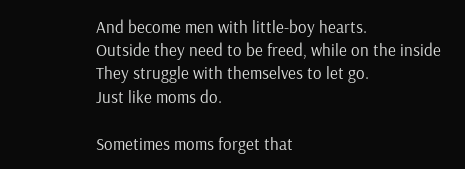And become men with little-boy hearts.
Outside they need to be freed, while on the inside
They struggle with themselves to let go.
Just like moms do.

Sometimes moms forget that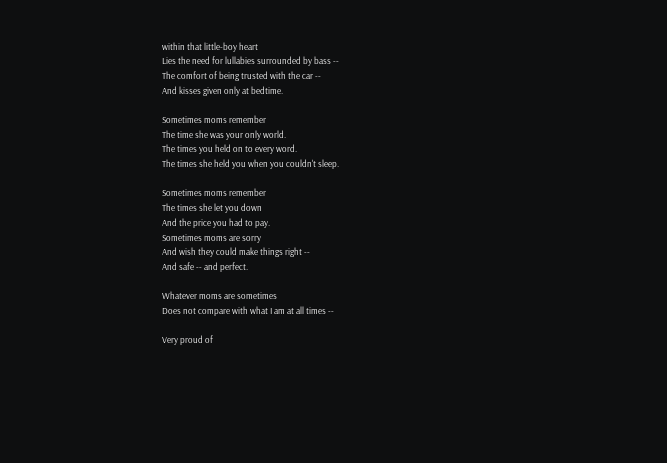within that little-boy heart
Lies the need for lullabies surrounded by bass --
The comfort of being trusted with the car --
And kisses given only at bedtime.

Sometimes moms remember
The time she was your only world.
The times you held on to every word.
The times she held you when you couldn't sleep.

Sometimes moms remember
The times she let you down
And the price you had to pay.
Sometimes moms are sorry
And wish they could make things right --
And safe -- and perfect.

Whatever moms are sometimes
Does not compare with what I am at all times --

Very proud of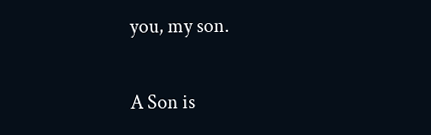you, my son.

A Son is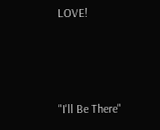LOVE!



"I'll Be There"